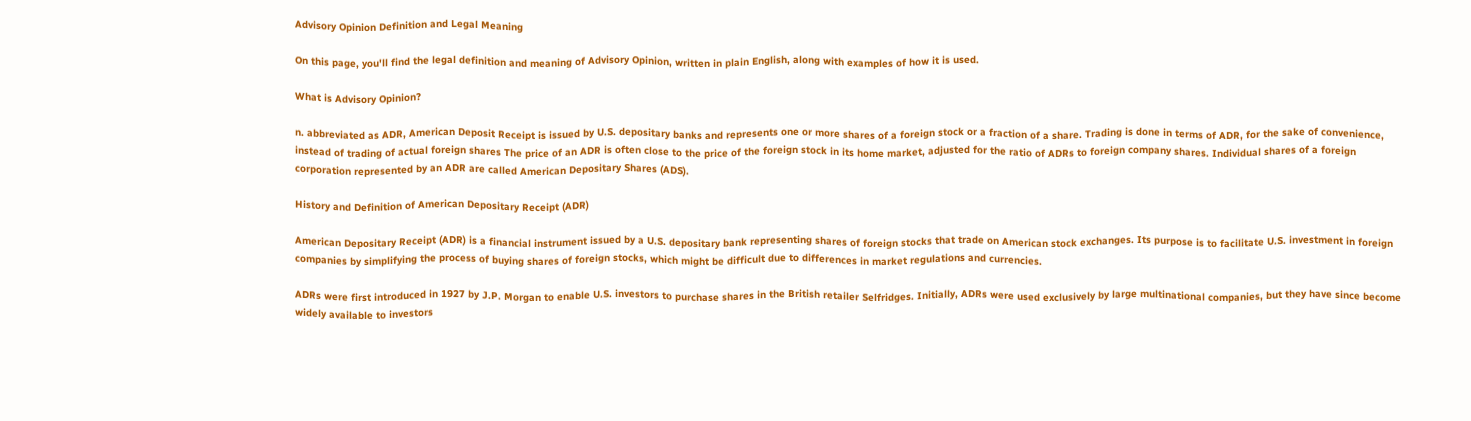Advisory Opinion Definition and Legal Meaning

On this page, you'll find the legal definition and meaning of Advisory Opinion, written in plain English, along with examples of how it is used.

What is Advisory Opinion?

n. abbreviated as ADR, American Deposit Receipt is issued by U.S. depositary banks and represents one or more shares of a foreign stock or a fraction of a share. Trading is done in terms of ADR, for the sake of convenience, instead of trading of actual foreign shares The price of an ADR is often close to the price of the foreign stock in its home market, adjusted for the ratio of ADRs to foreign company shares. Individual shares of a foreign corporation represented by an ADR are called American Depositary Shares (ADS).

History and Definition of American Depositary Receipt (ADR)

American Depositary Receipt (ADR) is a financial instrument issued by a U.S. depositary bank representing shares of foreign stocks that trade on American stock exchanges. Its purpose is to facilitate U.S. investment in foreign companies by simplifying the process of buying shares of foreign stocks, which might be difficult due to differences in market regulations and currencies.

ADRs were first introduced in 1927 by J.P. Morgan to enable U.S. investors to purchase shares in the British retailer Selfridges. Initially, ADRs were used exclusively by large multinational companies, but they have since become widely available to investors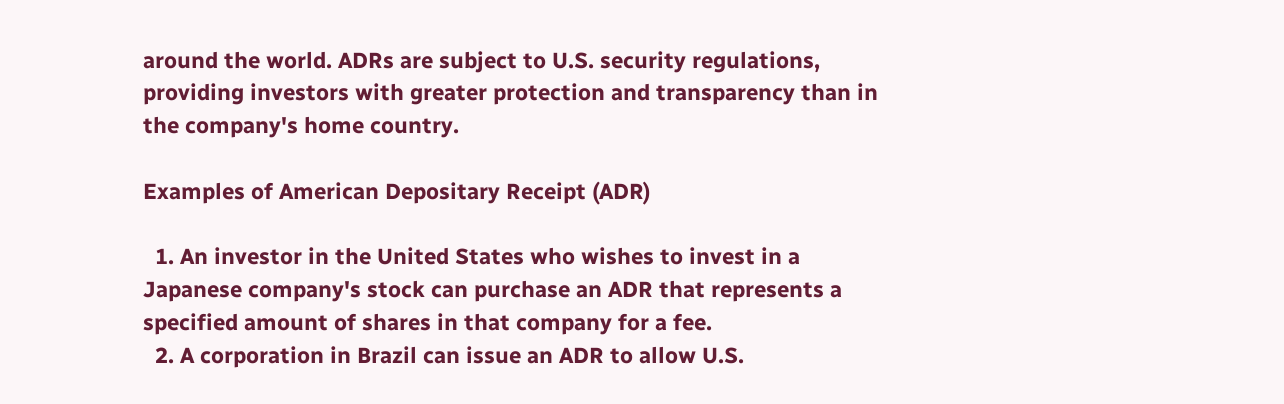around the world. ADRs are subject to U.S. security regulations, providing investors with greater protection and transparency than in the company's home country.

Examples of American Depositary Receipt (ADR)

  1. An investor in the United States who wishes to invest in a Japanese company's stock can purchase an ADR that represents a specified amount of shares in that company for a fee.
  2. A corporation in Brazil can issue an ADR to allow U.S.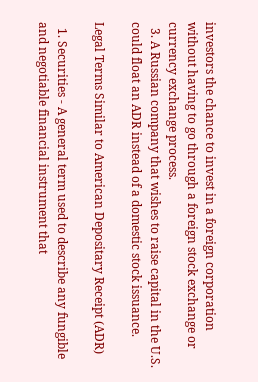investors the chance to invest in a foreign corporation without having to go through a foreign stock exchange or currency exchange process.
  3. A Russian company that wishes to raise capital in the U.S. could float an ADR instead of a domestic stock issuance.

Legal Terms Similar to American Depositary Receipt (ADR)

  1. Securities - A general term used to describe any fungible and negotiable financial instrument that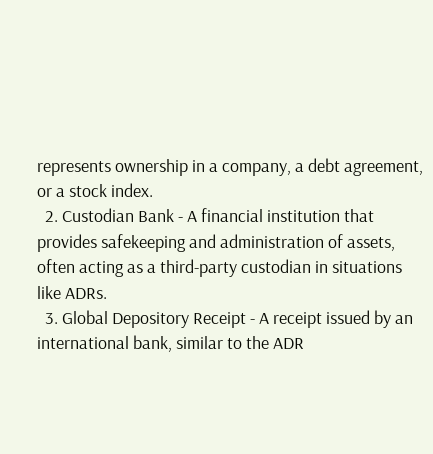represents ownership in a company, a debt agreement, or a stock index.
  2. Custodian Bank - A financial institution that provides safekeeping and administration of assets, often acting as a third-party custodian in situations like ADRs.
  3. Global Depository Receipt - A receipt issued by an international bank, similar to the ADR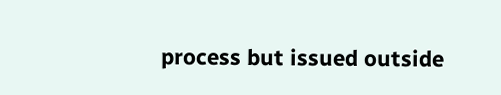process but issued outside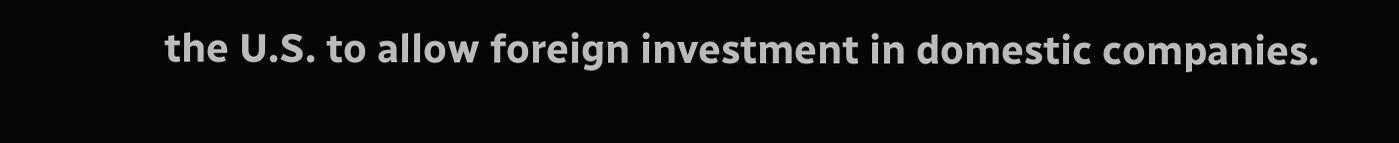the U.S. to allow foreign investment in domestic companies.